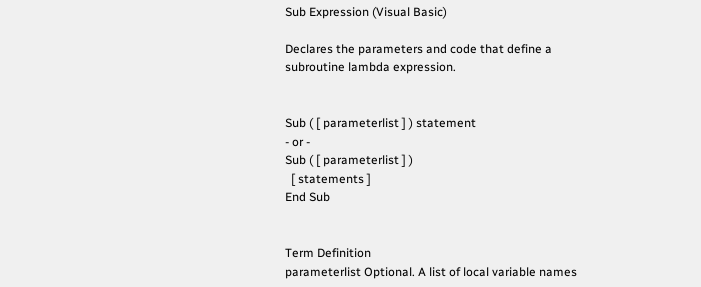Sub Expression (Visual Basic)

Declares the parameters and code that define a subroutine lambda expression.


Sub ( [ parameterlist ] ) statement
- or -
Sub ( [ parameterlist ] )
  [ statements ]
End Sub


Term Definition
parameterlist Optional. A list of local variable names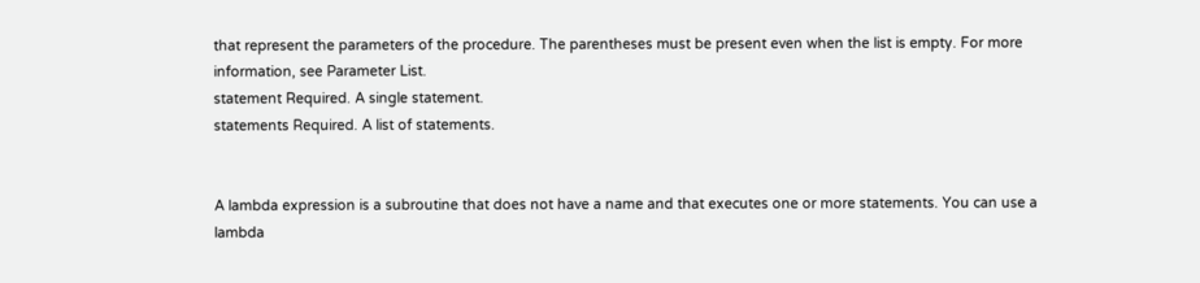that represent the parameters of the procedure. The parentheses must be present even when the list is empty. For more information, see Parameter List.
statement Required. A single statement.
statements Required. A list of statements.


A lambda expression is a subroutine that does not have a name and that executes one or more statements. You can use a lambda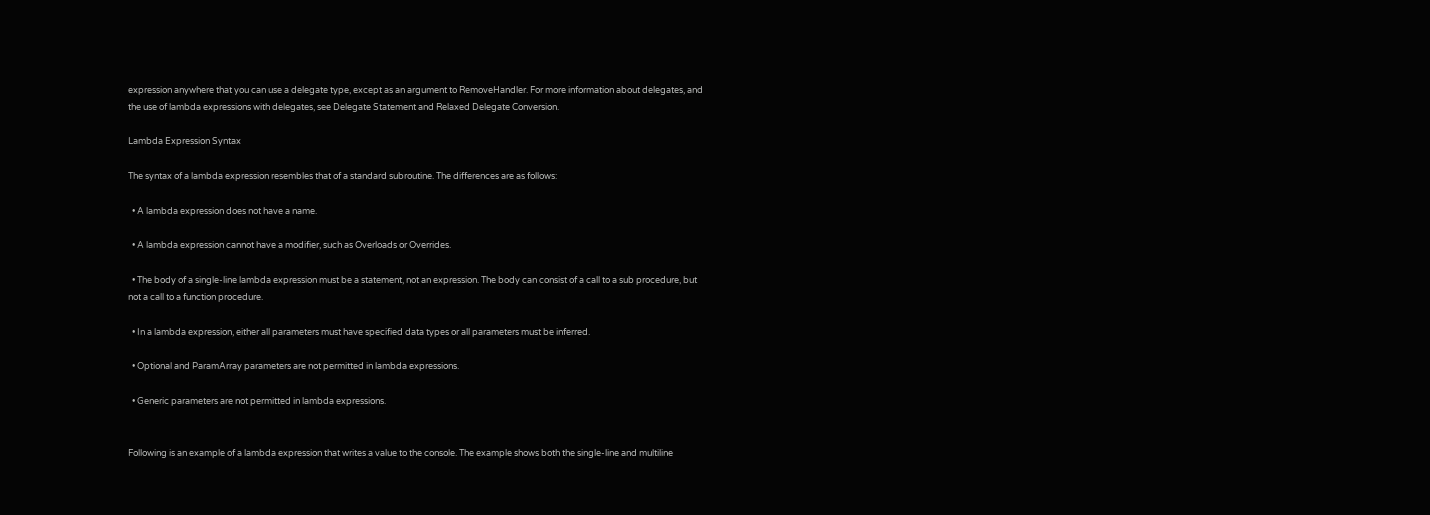expression anywhere that you can use a delegate type, except as an argument to RemoveHandler. For more information about delegates, and the use of lambda expressions with delegates, see Delegate Statement and Relaxed Delegate Conversion.

Lambda Expression Syntax

The syntax of a lambda expression resembles that of a standard subroutine. The differences are as follows:

  • A lambda expression does not have a name.

  • A lambda expression cannot have a modifier, such as Overloads or Overrides.

  • The body of a single-line lambda expression must be a statement, not an expression. The body can consist of a call to a sub procedure, but not a call to a function procedure.

  • In a lambda expression, either all parameters must have specified data types or all parameters must be inferred.

  • Optional and ParamArray parameters are not permitted in lambda expressions.

  • Generic parameters are not permitted in lambda expressions.


Following is an example of a lambda expression that writes a value to the console. The example shows both the single-line and multiline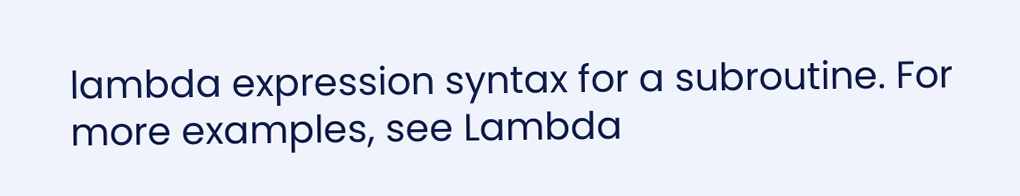lambda expression syntax for a subroutine. For more examples, see Lambda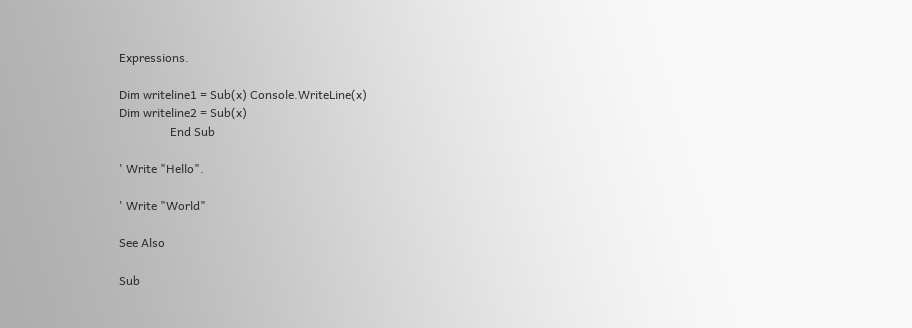Expressions.

Dim writeline1 = Sub(x) Console.WriteLine(x)
Dim writeline2 = Sub(x)
                 End Sub

' Write "Hello".

' Write "World"

See Also

Sub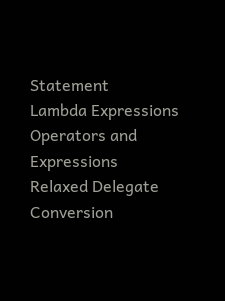Statement
Lambda Expressions
Operators and Expressions
Relaxed Delegate Conversion